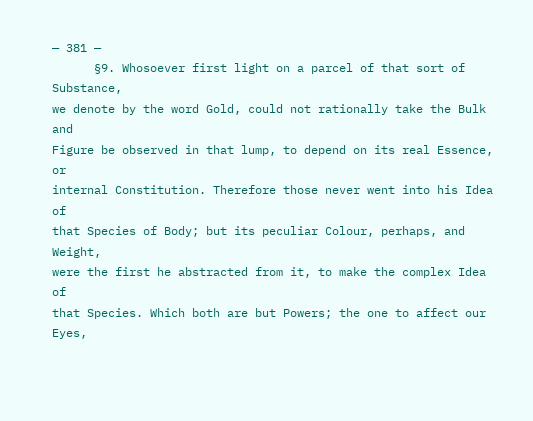— 381 —
      §9. Whosoever first light on a parcel of that sort of Substance,
we denote by the word Gold, could not rationally take the Bulk and
Figure be observed in that lump, to depend on its real Essence, or
internal Constitution. Therefore those never went into his Idea of
that Species of Body; but its peculiar Colour, perhaps, and Weight,
were the first he abstracted from it, to make the complex Idea of
that Species. Which both are but Powers; the one to affect our Eyes,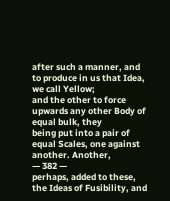after such a manner, and to produce in us that Idea, we call Yellow;
and the other to force upwards any other Body of equal bulk, they
being put into a pair of equal Scales, one against another. Another,
— 382 —
perhaps, added to these, the Ideas of Fusibility, and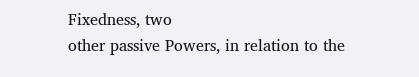Fixedness, two
other passive Powers, in relation to the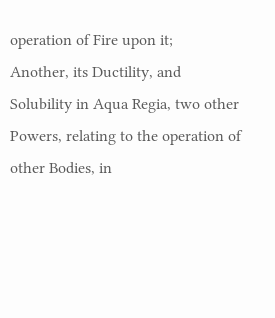operation of Fire upon it;
Another, its Ductility, and Solubility in Aqua Regia, two other
Powers, relating to the operation of other Bodies, in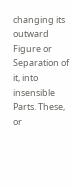changing its
outward Figure or Separation of it, into insensible Parts. These, or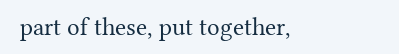part of these, put together,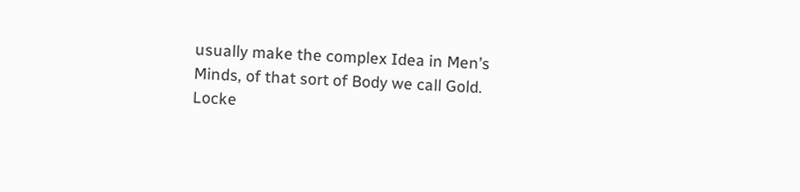usually make the complex Idea in Men’s
Minds, of that sort of Body we call Gold.
Locke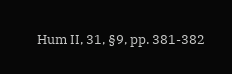Hum II, 31, §9, pp. 381-382